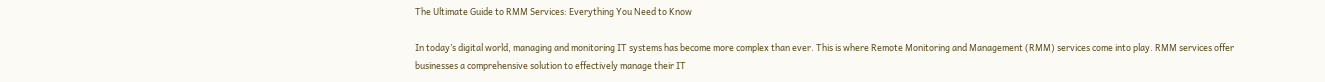The Ultimate Guide to RMM Services: Everything You Need to Know

In today’s digital world, managing and monitoring IT systems has become more complex than ever. This is where Remote Monitoring and Management (RMM) services come into play. RMM services offer businesses a comprehensive solution to effectively manage their IT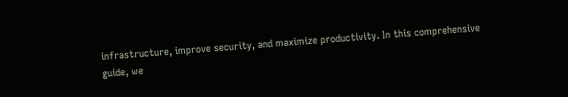infrastructure, improve security, and maximize productivity. In this comprehensive guide, we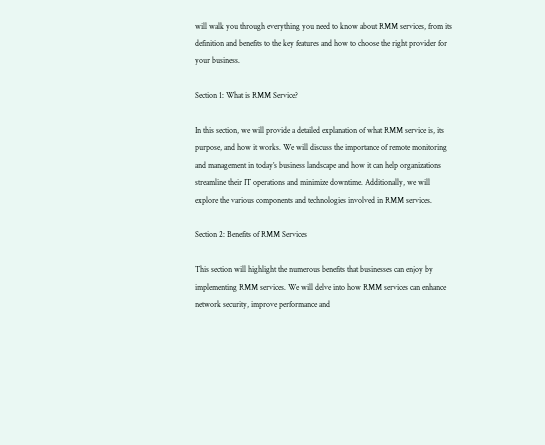will walk you through everything you need to know about RMM services, from its definition and benefits to the key features and how to choose the right provider for your business.

Section 1: What is RMM Service?

In this section, we will provide a detailed explanation of what RMM service is, its purpose, and how it works. We will discuss the importance of remote monitoring and management in today’s business landscape and how it can help organizations streamline their IT operations and minimize downtime. Additionally, we will explore the various components and technologies involved in RMM services.

Section 2: Benefits of RMM Services

This section will highlight the numerous benefits that businesses can enjoy by implementing RMM services. We will delve into how RMM services can enhance network security, improve performance and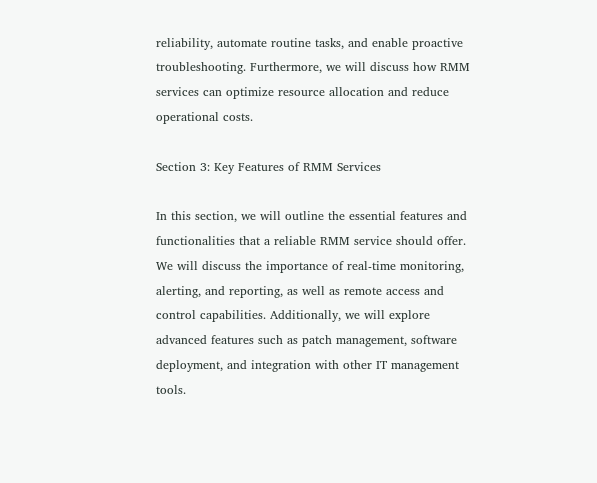reliability, automate routine tasks, and enable proactive troubleshooting. Furthermore, we will discuss how RMM services can optimize resource allocation and reduce operational costs.

Section 3: Key Features of RMM Services

In this section, we will outline the essential features and functionalities that a reliable RMM service should offer. We will discuss the importance of real-time monitoring, alerting, and reporting, as well as remote access and control capabilities. Additionally, we will explore advanced features such as patch management, software deployment, and integration with other IT management tools.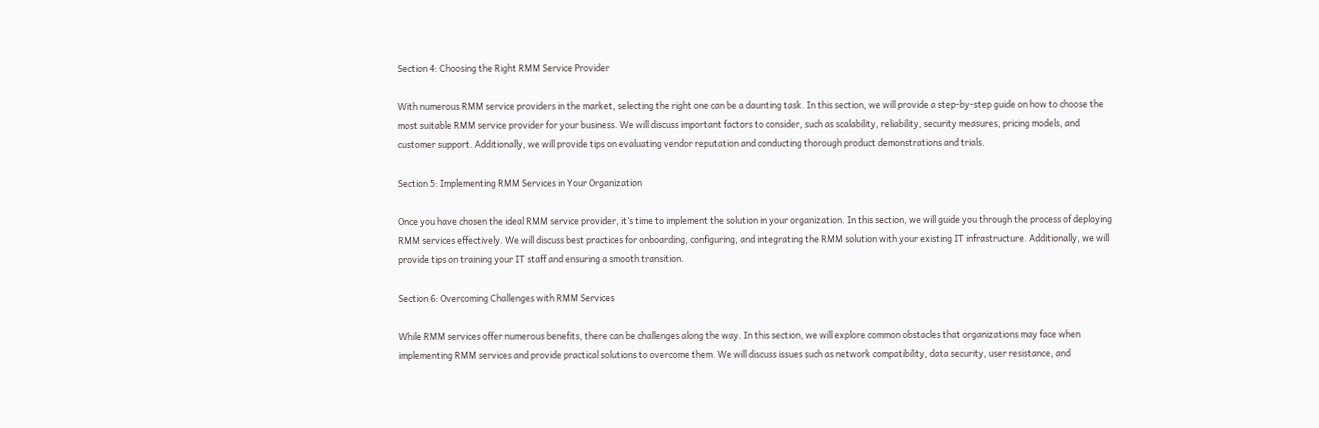Section 4: Choosing the Right RMM Service Provider

With numerous RMM service providers in the market, selecting the right one can be a daunting task. In this section, we will provide a step-by-step guide on how to choose the most suitable RMM service provider for your business. We will discuss important factors to consider, such as scalability, reliability, security measures, pricing models, and customer support. Additionally, we will provide tips on evaluating vendor reputation and conducting thorough product demonstrations and trials.

Section 5: Implementing RMM Services in Your Organization

Once you have chosen the ideal RMM service provider, it’s time to implement the solution in your organization. In this section, we will guide you through the process of deploying RMM services effectively. We will discuss best practices for onboarding, configuring, and integrating the RMM solution with your existing IT infrastructure. Additionally, we will provide tips on training your IT staff and ensuring a smooth transition.

Section 6: Overcoming Challenges with RMM Services

While RMM services offer numerous benefits, there can be challenges along the way. In this section, we will explore common obstacles that organizations may face when implementing RMM services and provide practical solutions to overcome them. We will discuss issues such as network compatibility, data security, user resistance, and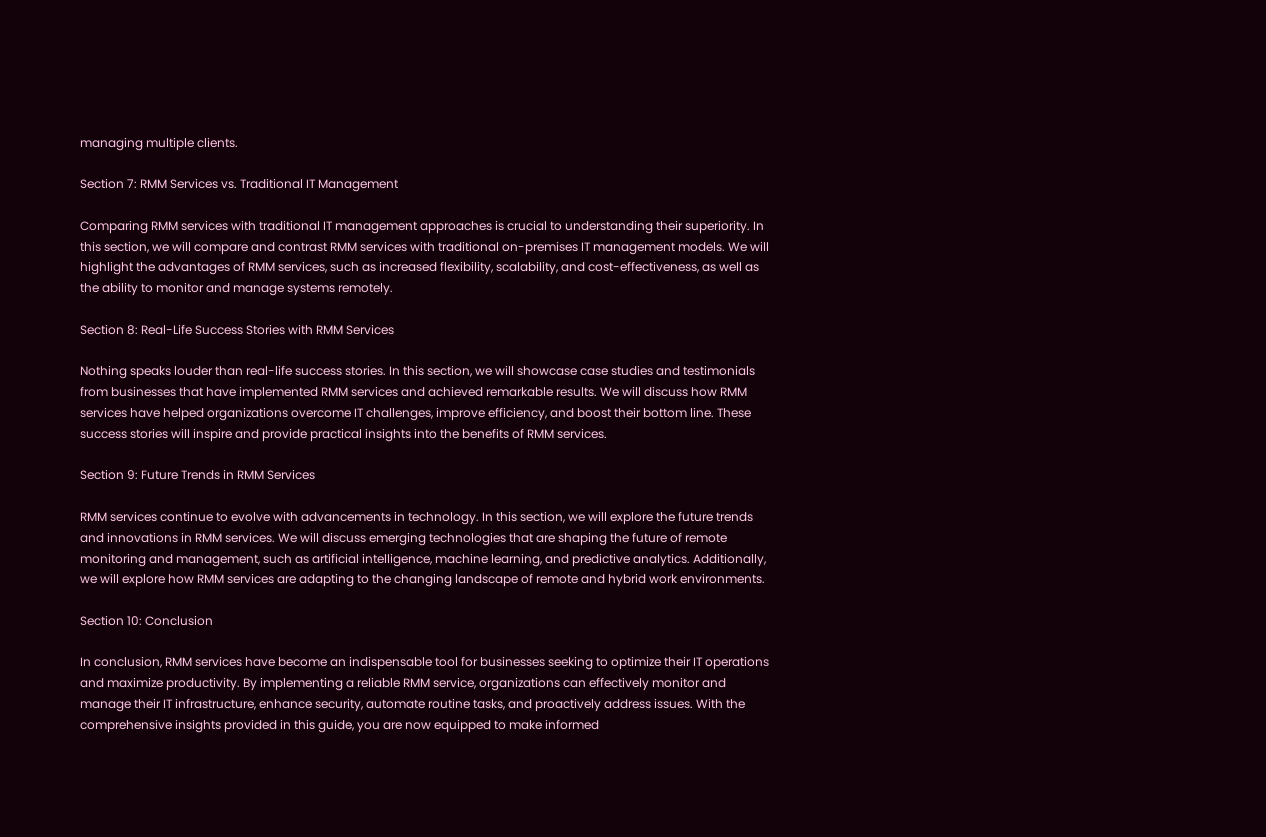managing multiple clients.

Section 7: RMM Services vs. Traditional IT Management

Comparing RMM services with traditional IT management approaches is crucial to understanding their superiority. In this section, we will compare and contrast RMM services with traditional on-premises IT management models. We will highlight the advantages of RMM services, such as increased flexibility, scalability, and cost-effectiveness, as well as the ability to monitor and manage systems remotely.

Section 8: Real-Life Success Stories with RMM Services

Nothing speaks louder than real-life success stories. In this section, we will showcase case studies and testimonials from businesses that have implemented RMM services and achieved remarkable results. We will discuss how RMM services have helped organizations overcome IT challenges, improve efficiency, and boost their bottom line. These success stories will inspire and provide practical insights into the benefits of RMM services.

Section 9: Future Trends in RMM Services

RMM services continue to evolve with advancements in technology. In this section, we will explore the future trends and innovations in RMM services. We will discuss emerging technologies that are shaping the future of remote monitoring and management, such as artificial intelligence, machine learning, and predictive analytics. Additionally, we will explore how RMM services are adapting to the changing landscape of remote and hybrid work environments.

Section 10: Conclusion

In conclusion, RMM services have become an indispensable tool for businesses seeking to optimize their IT operations and maximize productivity. By implementing a reliable RMM service, organizations can effectively monitor and manage their IT infrastructure, enhance security, automate routine tasks, and proactively address issues. With the comprehensive insights provided in this guide, you are now equipped to make informed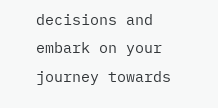decisions and embark on your journey towards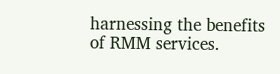harnessing the benefits of RMM services.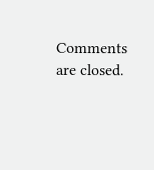Comments are closed.